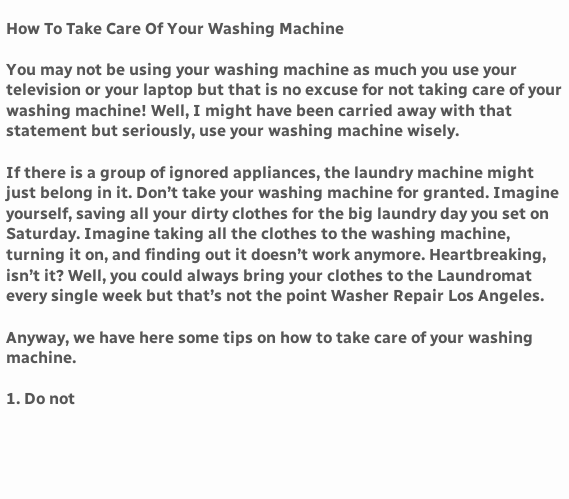How To Take Care Of Your Washing Machine

You may not be using your washing machine as much you use your television or your laptop but that is no excuse for not taking care of your washing machine! Well, I might have been carried away with that statement but seriously, use your washing machine wisely.

If there is a group of ignored appliances, the laundry machine might just belong in it. Don’t take your washing machine for granted. Imagine yourself, saving all your dirty clothes for the big laundry day you set on Saturday. Imagine taking all the clothes to the washing machine, turning it on, and finding out it doesn’t work anymore. Heartbreaking, isn’t it? Well, you could always bring your clothes to the Laundromat every single week but that’s not the point Washer Repair Los Angeles.

Anyway, we have here some tips on how to take care of your washing machine.

1. Do not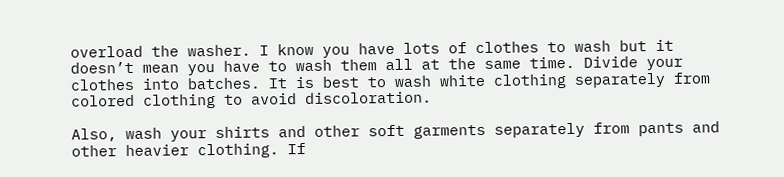overload the washer. I know you have lots of clothes to wash but it doesn’t mean you have to wash them all at the same time. Divide your clothes into batches. It is best to wash white clothing separately from colored clothing to avoid discoloration.

Also, wash your shirts and other soft garments separately from pants and other heavier clothing. If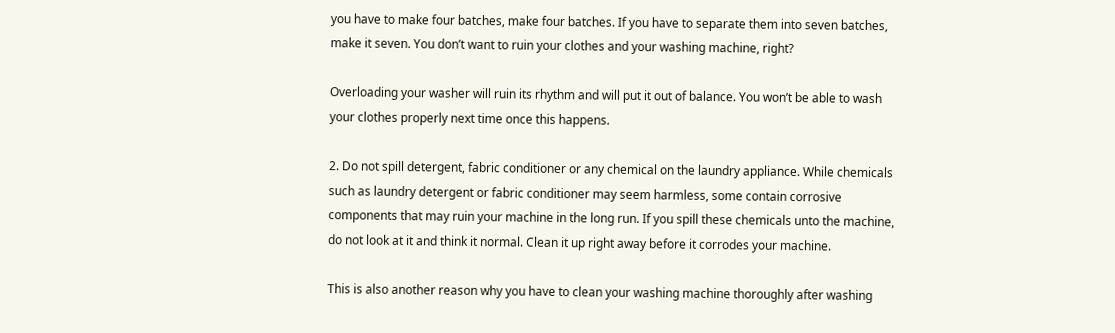you have to make four batches, make four batches. If you have to separate them into seven batches, make it seven. You don’t want to ruin your clothes and your washing machine, right?

Overloading your washer will ruin its rhythm and will put it out of balance. You won’t be able to wash your clothes properly next time once this happens.

2. Do not spill detergent, fabric conditioner or any chemical on the laundry appliance. While chemicals such as laundry detergent or fabric conditioner may seem harmless, some contain corrosive components that may ruin your machine in the long run. If you spill these chemicals unto the machine, do not look at it and think it normal. Clean it up right away before it corrodes your machine.

This is also another reason why you have to clean your washing machine thoroughly after washing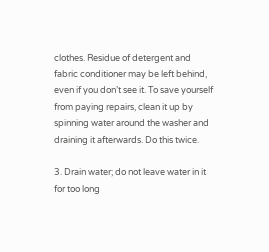clothes. Residue of detergent and fabric conditioner may be left behind, even if you don’t see it. To save yourself from paying repairs, clean it up by spinning water around the washer and draining it afterwards. Do this twice.

3. Drain water; do not leave water in it for too long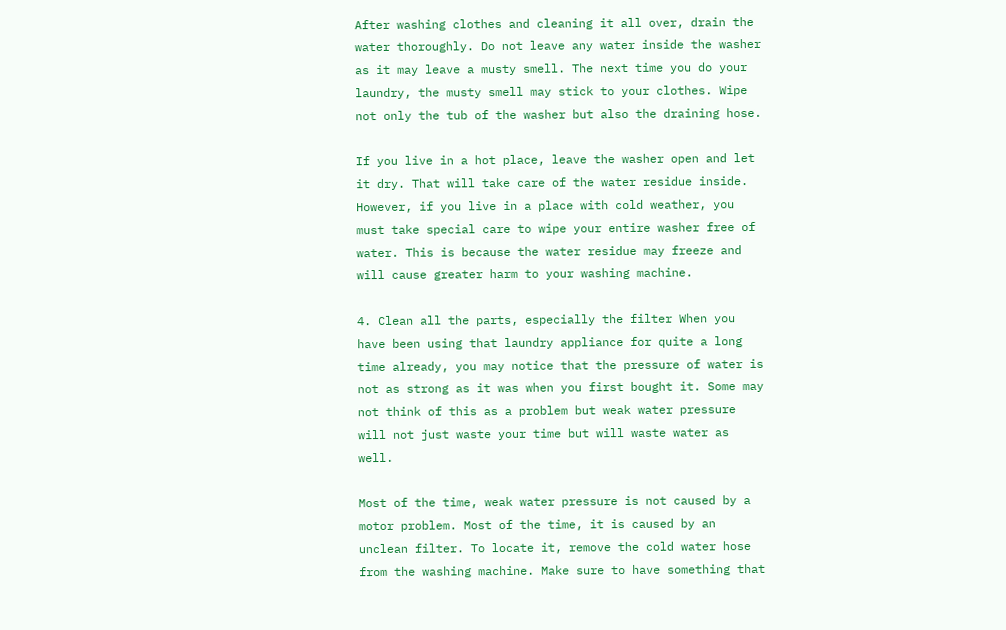After washing clothes and cleaning it all over, drain the water thoroughly. Do not leave any water inside the washer as it may leave a musty smell. The next time you do your laundry, the musty smell may stick to your clothes. Wipe not only the tub of the washer but also the draining hose.

If you live in a hot place, leave the washer open and let it dry. That will take care of the water residue inside. However, if you live in a place with cold weather, you must take special care to wipe your entire washer free of water. This is because the water residue may freeze and will cause greater harm to your washing machine.

4. Clean all the parts, especially the filter When you have been using that laundry appliance for quite a long time already, you may notice that the pressure of water is not as strong as it was when you first bought it. Some may not think of this as a problem but weak water pressure will not just waste your time but will waste water as well.

Most of the time, weak water pressure is not caused by a motor problem. Most of the time, it is caused by an unclean filter. To locate it, remove the cold water hose from the washing machine. Make sure to have something that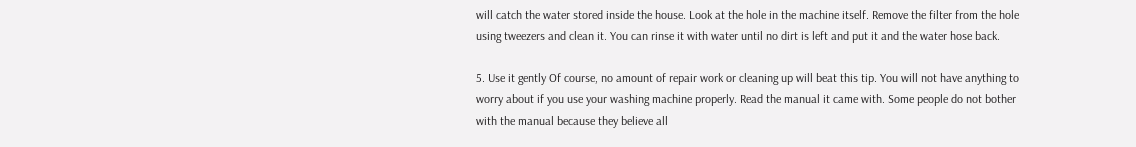will catch the water stored inside the house. Look at the hole in the machine itself. Remove the filter from the hole using tweezers and clean it. You can rinse it with water until no dirt is left and put it and the water hose back.

5. Use it gently Of course, no amount of repair work or cleaning up will beat this tip. You will not have anything to worry about if you use your washing machine properly. Read the manual it came with. Some people do not bother with the manual because they believe all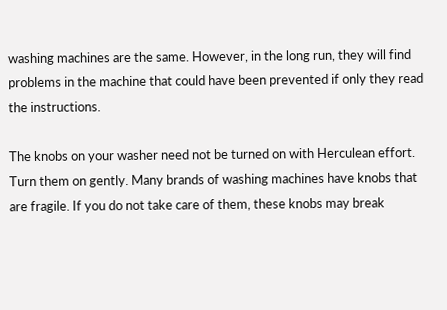washing machines are the same. However, in the long run, they will find problems in the machine that could have been prevented if only they read the instructions.

The knobs on your washer need not be turned on with Herculean effort. Turn them on gently. Many brands of washing machines have knobs that are fragile. If you do not take care of them, these knobs may break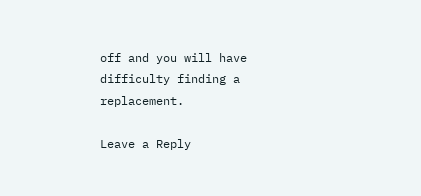off and you will have difficulty finding a replacement.

Leave a Reply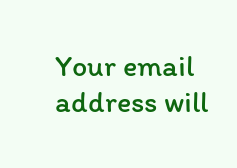Your email address will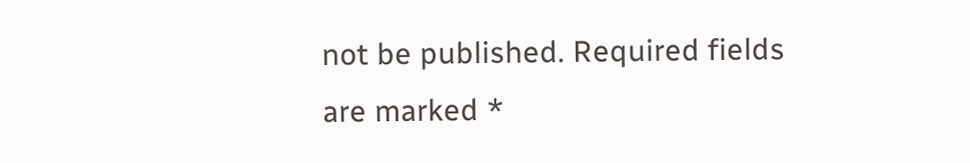not be published. Required fields are marked *